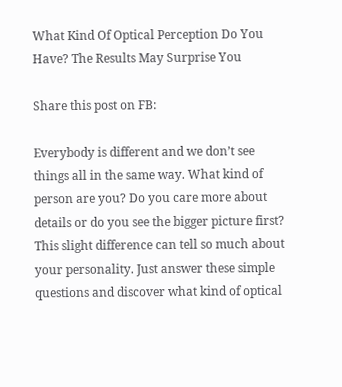What Kind Of Optical Perception Do You Have? The Results May Surprise You

Share this post on FB:

Everybody is different and we don’t see things all in the same way. What kind of person are you? Do you care more about details or do you see the bigger picture first?
This slight difference can tell so much about your personality. Just answer these simple questions and discover what kind of optical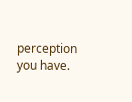perception you have.